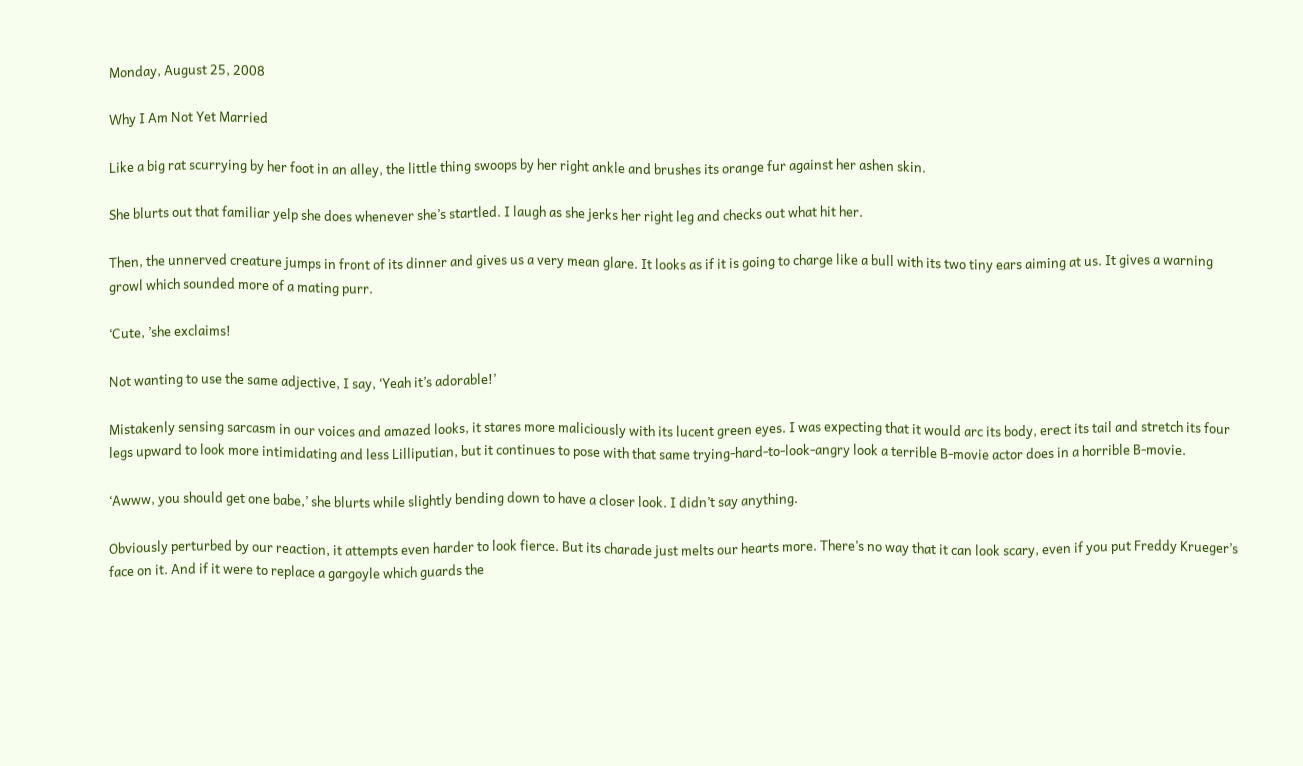Monday, August 25, 2008

Why I Am Not Yet Married

Like a big rat scurrying by her foot in an alley, the little thing swoops by her right ankle and brushes its orange fur against her ashen skin.

She blurts out that familiar yelp she does whenever she’s startled. I laugh as she jerks her right leg and checks out what hit her.

Then, the unnerved creature jumps in front of its dinner and gives us a very mean glare. It looks as if it is going to charge like a bull with its two tiny ears aiming at us. It gives a warning growl which sounded more of a mating purr.

‘Cute, ’she exclaims!

Not wanting to use the same adjective, I say, ‘Yeah it’s adorable!’

Mistakenly sensing sarcasm in our voices and amazed looks, it stares more maliciously with its lucent green eyes. I was expecting that it would arc its body, erect its tail and stretch its four legs upward to look more intimidating and less Lilliputian, but it continues to pose with that same trying-hard-to-look-angry look a terrible B-movie actor does in a horrible B-movie.

‘Awww, you should get one babe,’ she blurts while slightly bending down to have a closer look. I didn’t say anything.

Obviously perturbed by our reaction, it attempts even harder to look fierce. But its charade just melts our hearts more. There’s no way that it can look scary, even if you put Freddy Krueger’s face on it. And if it were to replace a gargoyle which guards the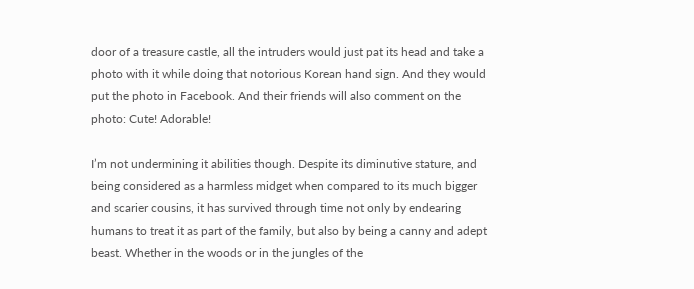door of a treasure castle, all the intruders would just pat its head and take a photo with it while doing that notorious Korean hand sign. And they would put the photo in Facebook. And their friends will also comment on the photo: Cute! Adorable!

I’m not undermining it abilities though. Despite its diminutive stature, and being considered as a harmless midget when compared to its much bigger and scarier cousins, it has survived through time not only by endearing humans to treat it as part of the family, but also by being a canny and adept beast. Whether in the woods or in the jungles of the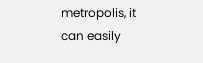metropolis, it can easily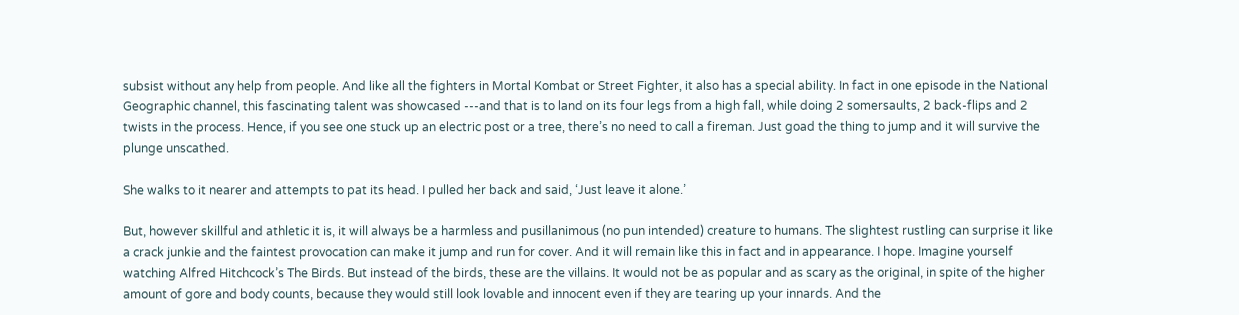subsist without any help from people. And like all the fighters in Mortal Kombat or Street Fighter, it also has a special ability. In fact in one episode in the National Geographic channel, this fascinating talent was showcased ---and that is to land on its four legs from a high fall, while doing 2 somersaults, 2 back-flips and 2 twists in the process. Hence, if you see one stuck up an electric post or a tree, there’s no need to call a fireman. Just goad the thing to jump and it will survive the plunge unscathed.

She walks to it nearer and attempts to pat its head. I pulled her back and said, ‘Just leave it alone.’

But, however skillful and athletic it is, it will always be a harmless and pusillanimous (no pun intended) creature to humans. The slightest rustling can surprise it like a crack junkie and the faintest provocation can make it jump and run for cover. And it will remain like this in fact and in appearance. I hope. Imagine yourself watching Alfred Hitchcock’s The Birds. But instead of the birds, these are the villains. It would not be as popular and as scary as the original, in spite of the higher amount of gore and body counts, because they would still look lovable and innocent even if they are tearing up your innards. And the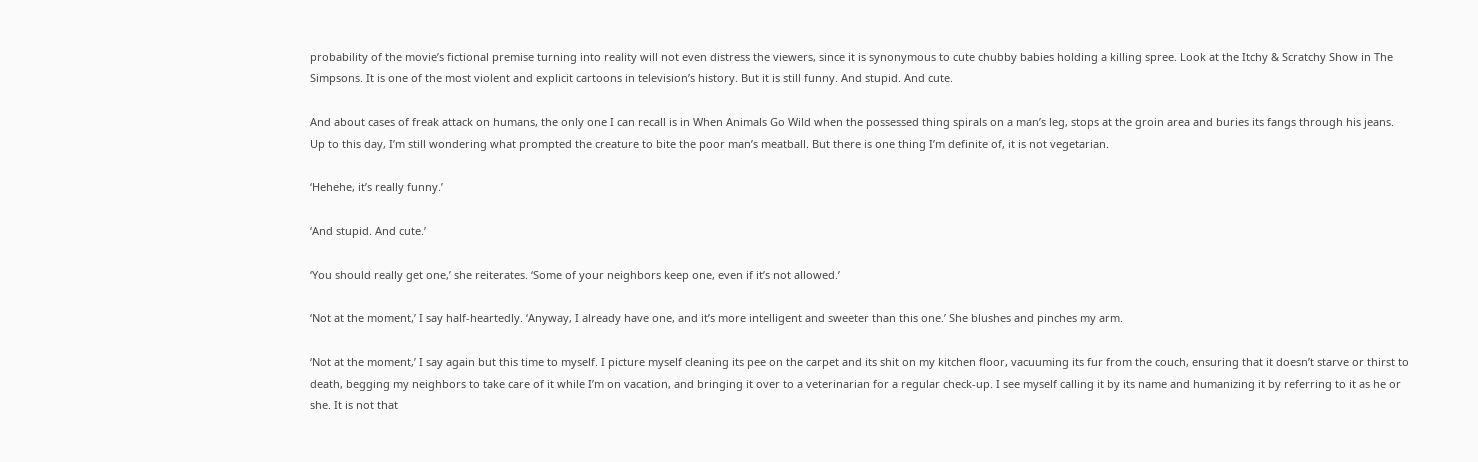probability of the movie’s fictional premise turning into reality will not even distress the viewers, since it is synonymous to cute chubby babies holding a killing spree. Look at the Itchy & Scratchy Show in The Simpsons. It is one of the most violent and explicit cartoons in television’s history. But it is still funny. And stupid. And cute.

And about cases of freak attack on humans, the only one I can recall is in When Animals Go Wild when the possessed thing spirals on a man’s leg, stops at the groin area and buries its fangs through his jeans. Up to this day, I’m still wondering what prompted the creature to bite the poor man’s meatball. But there is one thing I’m definite of, it is not vegetarian.

‘Hehehe, it’s really funny.’

‘And stupid. And cute.’

‘You should really get one,’ she reiterates. ‘Some of your neighbors keep one, even if it’s not allowed.’

‘Not at the moment,’ I say half-heartedly. ‘Anyway, I already have one, and it’s more intelligent and sweeter than this one.’ She blushes and pinches my arm.

‘Not at the moment,’ I say again but this time to myself. I picture myself cleaning its pee on the carpet and its shit on my kitchen floor, vacuuming its fur from the couch, ensuring that it doesn’t starve or thirst to death, begging my neighbors to take care of it while I’m on vacation, and bringing it over to a veterinarian for a regular check-up. I see myself calling it by its name and humanizing it by referring to it as he or she. It is not that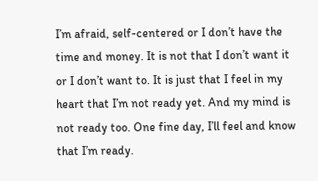I’m afraid, self-centered or I don’t have the time and money. It is not that I don’t want it or I don’t want to. It is just that I feel in my heart that I’m not ready yet. And my mind is not ready too. One fine day, I’ll feel and know that I’m ready.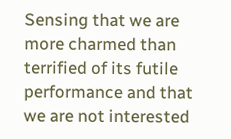Sensing that we are more charmed than terrified of its futile performance and that we are not interested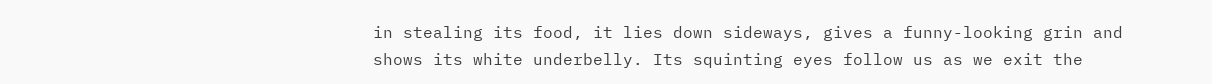in stealing its food, it lies down sideways, gives a funny-looking grin and shows its white underbelly. Its squinting eyes follow us as we exit the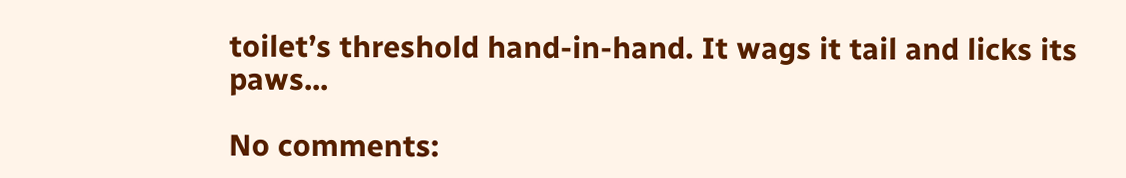toilet’s threshold hand-in-hand. It wags it tail and licks its paws...

No comments: